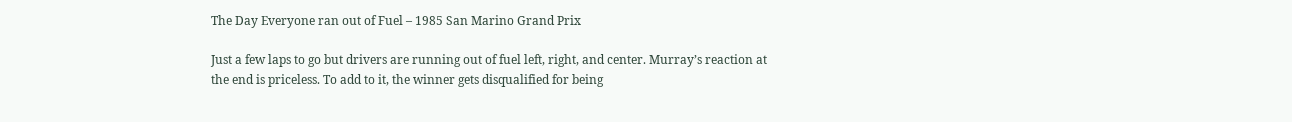The Day Everyone ran out of Fuel – 1985 San Marino Grand Prix

Just a few laps to go but drivers are running out of fuel left, right, and center. Murray’s reaction at the end is priceless. To add to it, the winner gets disqualified for being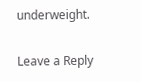underweight.

Leave a Reply